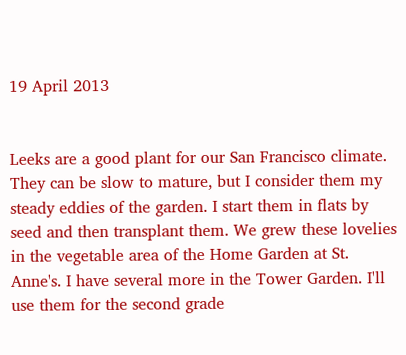19 April 2013


Leeks are a good plant for our San Francisco climate. They can be slow to mature, but I consider them my steady eddies of the garden. I start them in flats by seed and then transplant them. We grew these lovelies in the vegetable area of the Home Garden at St. Anne's. I have several more in the Tower Garden. I'll use them for the second grade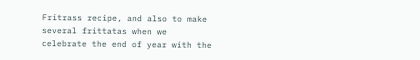Fritrass recipe, and also to make several frittatas when we celebrate the end of year with the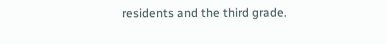residents and the third grade.